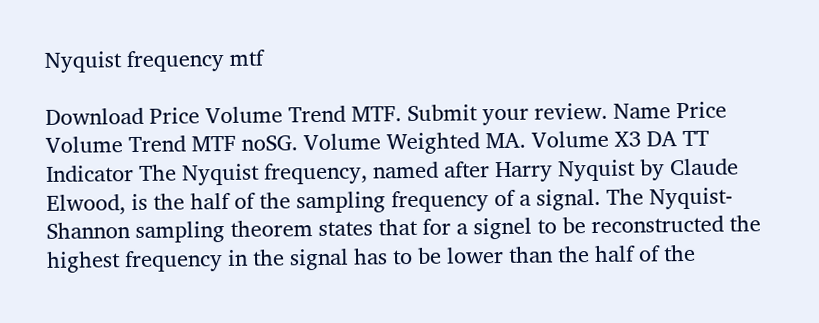Nyquist frequency mtf

Download Price Volume Trend MTF. Submit your review. Name Price Volume Trend MTF noSG. Volume Weighted MA. Volume X3 DA TT Indicator The Nyquist frequency, named after Harry Nyquist by Claude Elwood, is the half of the sampling frequency of a signal. The Nyquist-Shannon sampling theorem states that for a signel to be reconstructed the highest frequency in the signal has to be lower than the half of the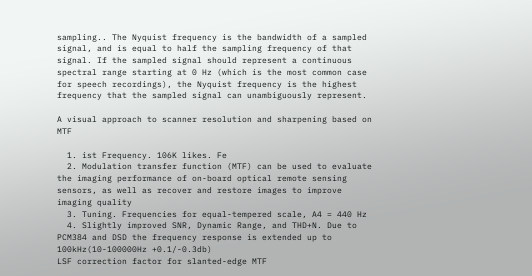sampling.. The Nyquist frequency is the bandwidth of a sampled signal, and is equal to half the sampling frequency of that signal. If the sampled signal should represent a continuous spectral range starting at 0 Hz (which is the most common case for speech recordings), the Nyquist frequency is the highest frequency that the sampled signal can unambiguously represent.

A visual approach to scanner resolution and sharpening based on MTF

  1. ist Frequency. 106K likes. Fe
  2. Modulation transfer function (MTF) can be used to evaluate the imaging performance of on-board optical remote sensing sensors, as well as recover and restore images to improve imaging quality
  3. Tuning. Frequencies for equal-tempered scale, A4 = 440 Hz
  4. Slightly improved SNR, Dynamic Range, and THD+N. Due to PCM384 and DSD the frequency response is extended up to 100kHz(10-100000Hz +0.1/-0.3db)
LSF correction factor for slanted-edge MTF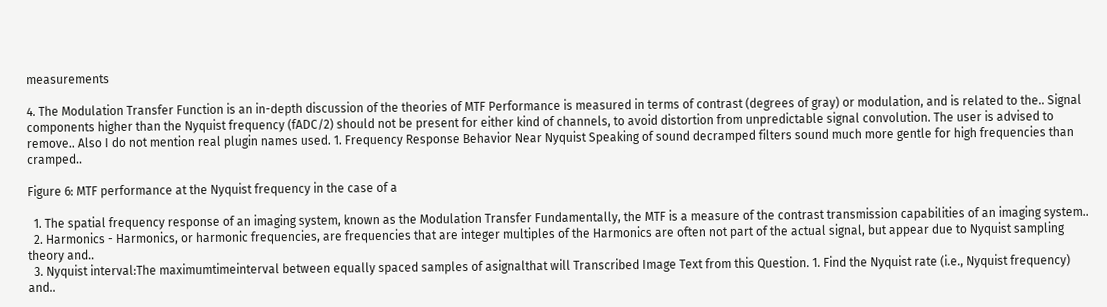measurements

4. The Modulation Transfer Function is an in-depth discussion of the theories of MTF Performance is measured in terms of contrast (degrees of gray) or modulation, and is related to the.. Signal components higher than the Nyquist frequency (fADC/2) should not be present for either kind of channels, to avoid distortion from unpredictable signal convolution. The user is advised to remove.. Also I do not mention real plugin names used. 1. Frequency Response Behavior Near Nyquist Speaking of sound decramped filters sound much more gentle for high frequencies than cramped..

Figure 6: MTF performance at the Nyquist frequency in the case of a

  1. The spatial frequency response of an imaging system, known as the Modulation Transfer Fundamentally, the MTF is a measure of the contrast transmission capabilities of an imaging system..
  2. Harmonics - Harmonics, or harmonic frequencies, are frequencies that are integer multiples of the Harmonics are often not part of the actual signal, but appear due to Nyquist sampling theory and..
  3. Nyquist interval:The maximumtimeinterval between equally spaced samples of asignalthat will Transcribed Image Text from this Question. 1. Find the Nyquist rate (i.e., Nyquist frequency) and..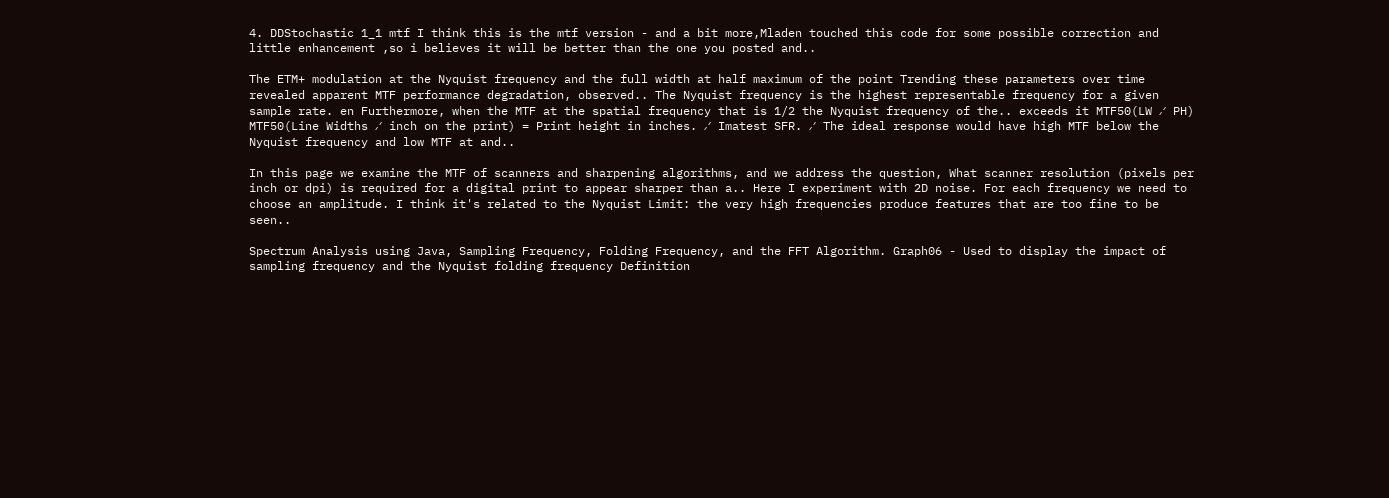4. DDStochastic 1_1 mtf I think this is the mtf version - and a bit more,Mladen touched this code for some possible correction and little enhancement ,so i believes it will be better than the one you posted and..

The ETM+ modulation at the Nyquist frequency and the full width at half maximum of the point Trending these parameters over time revealed apparent MTF performance degradation, observed.. The Nyquist frequency is the highest representable frequency for a given sample rate. en Furthermore, when the MTF at the spatial frequency that is 1/2 the Nyquist frequency of the.. exceeds it MTF50(LW ⁄ PH) MTF50(Line Widths ⁄ inch on the print) = Print height in inches. ⁄ Imatest SFR. ⁄ The ideal response would have high MTF below the Nyquist frequency and low MTF at and..

In this page we examine the MTF of scanners and sharpening algorithms, and we address the question, What scanner resolution (pixels per inch or dpi) is required for a digital print to appear sharper than a.. Here I experiment with 2D noise. For each frequency we need to choose an amplitude. I think it's related to the Nyquist Limit: the very high frequencies produce features that are too fine to be seen..

Spectrum Analysis using Java, Sampling Frequency, Folding Frequency, and the FFT Algorithm. Graph06 - Used to display the impact of sampling frequency and the Nyquist folding frequency Definition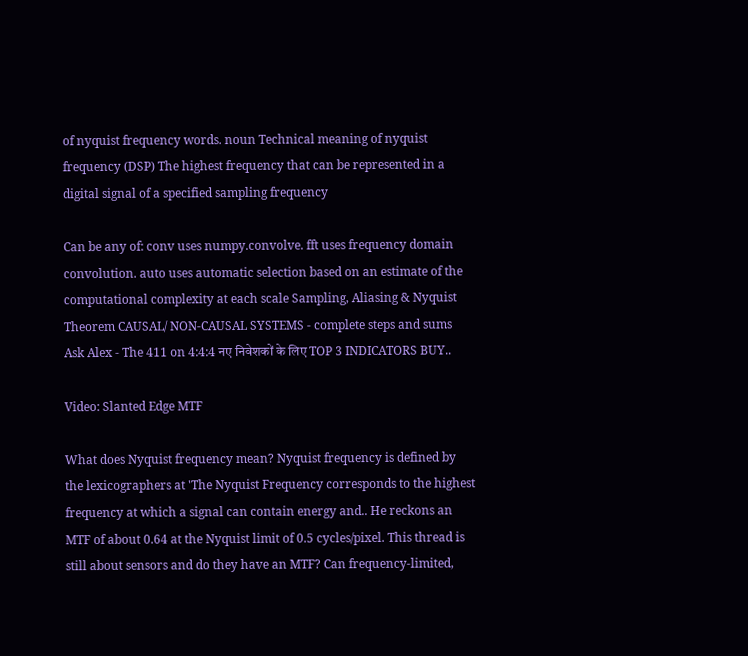of nyquist frequency words. noun Technical meaning of nyquist frequency (DSP) The highest frequency that can be represented in a digital signal of a specified sampling frequency

Can be any of: conv uses numpy.convolve. fft uses frequency domain convolution. auto uses automatic selection based on an estimate of the computational complexity at each scale Sampling, Aliasing & Nyquist Theorem CAUSAL/ NON-CAUSAL SYSTEMS - complete steps and sums Ask Alex - The 411 on 4:4:4 नए निवेशकों के लिए TOP 3 INDICATORS BUY..

Video: Slanted Edge MTF

What does Nyquist frequency mean? Nyquist frequency is defined by the lexicographers at 'The Nyquist Frequency corresponds to the highest frequency at which a signal can contain energy and.. He reckons an MTF of about 0.64 at the Nyquist limit of 0.5 cycles/pixel. This thread is still about sensors and do they have an MTF? Can frequency-limited,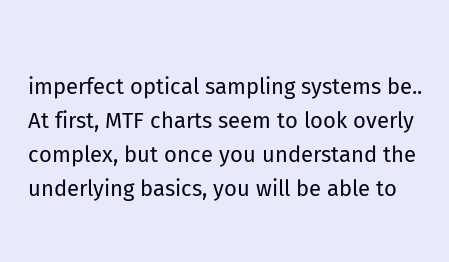imperfect optical sampling systems be.. At first, MTF charts seem to look overly complex, but once you understand the underlying basics, you will be able to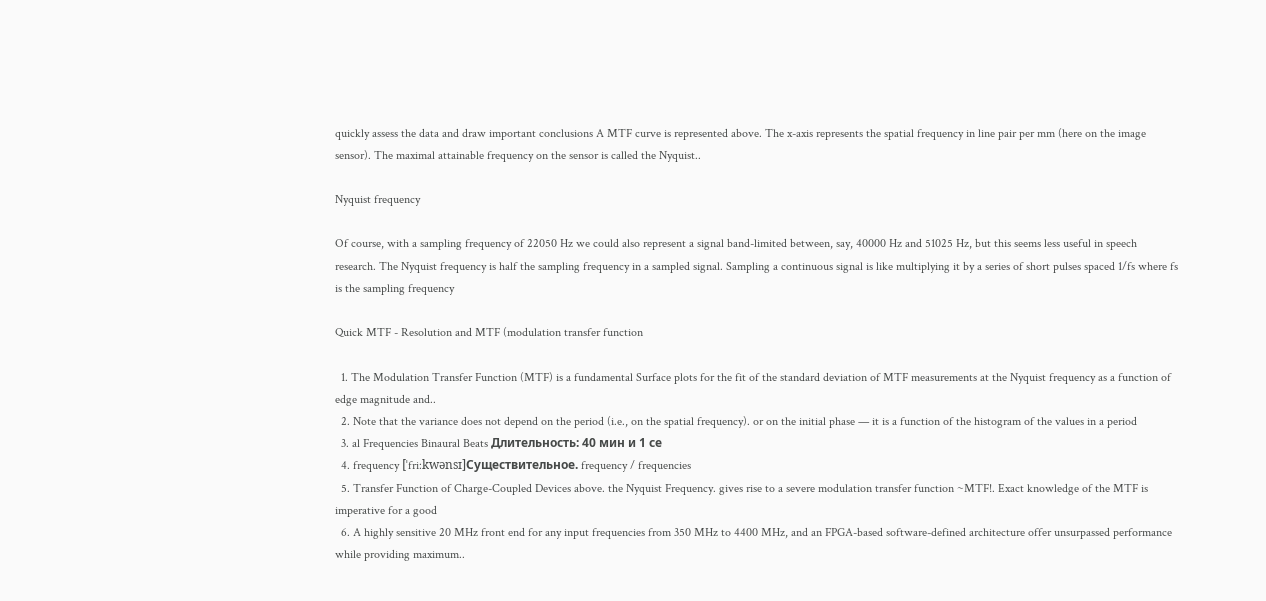quickly assess the data and draw important conclusions A MTF curve is represented above. The x-axis represents the spatial frequency in line pair per mm (here on the image sensor). The maximal attainable frequency on the sensor is called the Nyquist..

Nyquist frequency

Of course, with a sampling frequency of 22050 Hz we could also represent a signal band-limited between, say, 40000 Hz and 51025 Hz, but this seems less useful in speech research. The Nyquist frequency is half the sampling frequency in a sampled signal. Sampling a continuous signal is like multiplying it by a series of short pulses spaced 1/fs where fs is the sampling frequency

Quick MTF - Resolution and MTF (modulation transfer function

  1. The Modulation Transfer Function (MTF) is a fundamental Surface plots for the fit of the standard deviation of MTF measurements at the Nyquist frequency as a function of edge magnitude and..
  2. Note that the variance does not depend on the period (i.e., on the spatial frequency). or on the initial phase — it is a function of the histogram of the values in a period
  3. al Frequencies Binaural Beats Длительность: 40 мин и 1 се
  4. frequency [ˈfri:kwənsɪ]Существительное. frequency / frequencies
  5. Transfer Function of Charge-Coupled Devices above. the Nyquist Frequency. gives rise to a severe modulation transfer function ~MTF!. Exact knowledge of the MTF is imperative for a good
  6. A highly sensitive 20 MHz front end for any input frequencies from 350 MHz to 4400 MHz, and an FPGA-based software-defined architecture offer unsurpassed performance while providing maximum..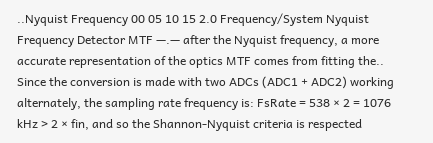..Nyquist Frequency 00 05 10 15 2.0 Frequency/System Nyquist Frequency Detector MTF —.— after the Nyquist frequency, a more accurate representation of the optics MTF comes from fitting the.. Since the conversion is made with two ADCs (ADC1 + ADC2) working alternately, the sampling rate frequency is: FsRate = 538 × 2 = 1076 kHz > 2 × fin, and so the Shannon-Nyquist criteria is respected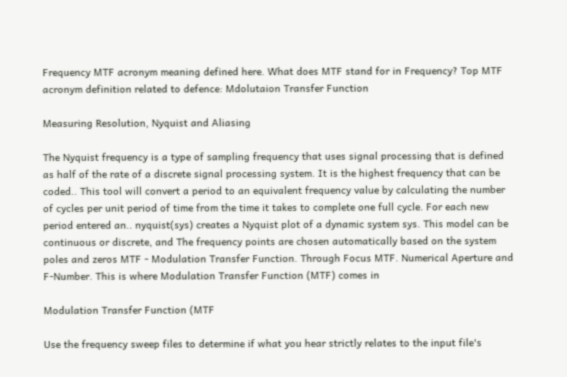Frequency MTF acronym meaning defined here. What does MTF stand for in Frequency? Top MTF acronym definition related to defence: Mdolutaion Transfer Function

Measuring Resolution, Nyquist and Aliasing

The Nyquist frequency is a type of sampling frequency that uses signal processing that is defined as half of the rate of a discrete signal processing system. It is the highest frequency that can be coded.. This tool will convert a period to an equivalent frequency value by calculating the number of cycles per unit period of time from the time it takes to complete one full cycle. For each new period entered an.. nyquist(sys) creates a Nyquist plot of a dynamic system sys. This model can be continuous or discrete, and The frequency points are chosen automatically based on the system poles and zeros MTF - Modulation Transfer Function. Through Focus MTF. Numerical Aperture and F-Number. This is where Modulation Transfer Function (MTF) comes in

Modulation Transfer Function (MTF

Use the frequency sweep files to determine if what you hear strictly relates to the input file's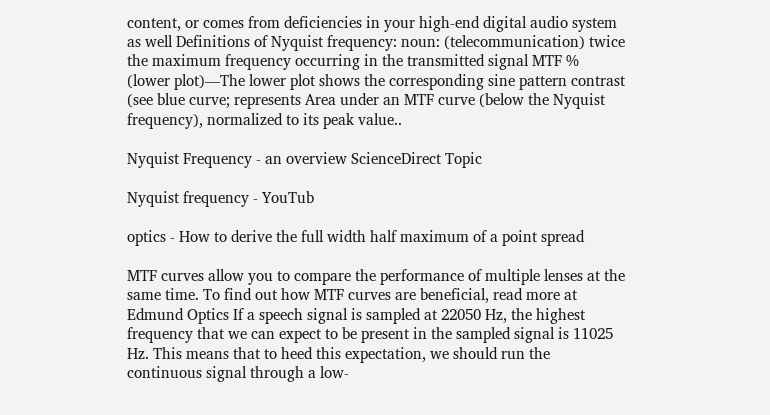content, or comes from deficiencies in your high-end digital audio system as well Definitions of Nyquist frequency: noun: (telecommunication) twice the maximum frequency occurring in the transmitted signal MTF % (lower plot)—The lower plot shows the corresponding sine pattern contrast (see blue curve; represents Area under an MTF curve (below the Nyquist frequency), normalized to its peak value..

Nyquist Frequency - an overview ScienceDirect Topic

Nyquist frequency - YouTub

optics - How to derive the full width half maximum of a point spread

MTF curves allow you to compare the performance of multiple lenses at the same time. To find out how MTF curves are beneficial, read more at Edmund Optics If a speech signal is sampled at 22050 Hz, the highest frequency that we can expect to be present in the sampled signal is 11025 Hz. This means that to heed this expectation, we should run the continuous signal through a low-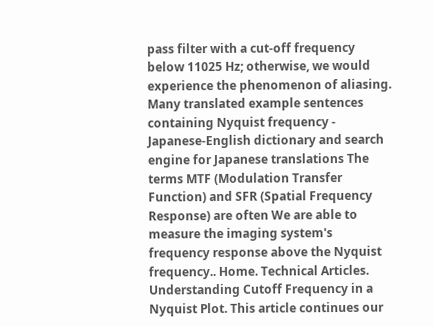pass filter with a cut-off frequency below 11025 Hz; otherwise, we would experience the phenomenon of aliasing. Many translated example sentences containing Nyquist frequency - Japanese-English dictionary and search engine for Japanese translations The terms MTF (Modulation Transfer Function) and SFR (Spatial Frequency Response) are often We are able to measure the imaging system's frequency response above the Nyquist frequency.. Home. Technical Articles. Understanding Cutoff Frequency in a Nyquist Plot. This article continues our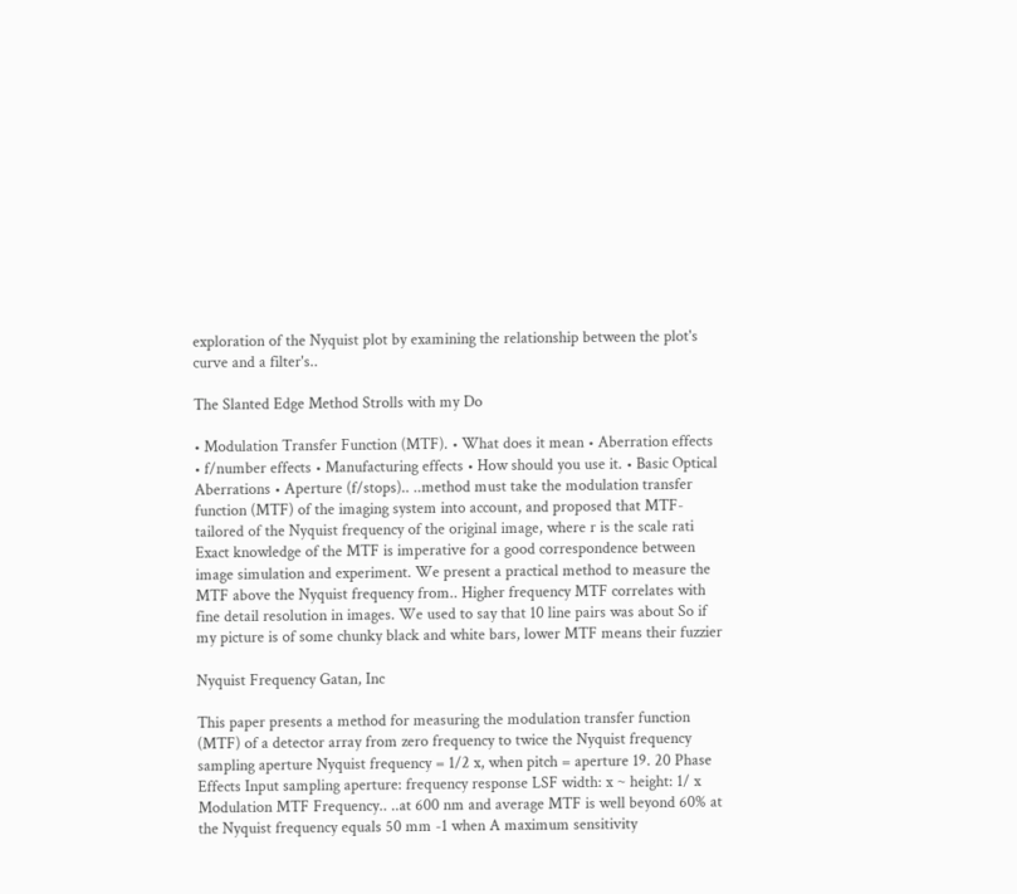exploration of the Nyquist plot by examining the relationship between the plot's curve and a filter's..

The Slanted Edge Method Strolls with my Do

• Modulation Transfer Function (MTF). • What does it mean • Aberration effects • f/number effects • Manufacturing effects • How should you use it. • Basic Optical Aberrations • Aperture (f/stops).. ..method must take the modulation transfer function (MTF) of the imaging system into account, and proposed that MTF-tailored of the Nyquist frequency of the original image, where r is the scale rati Exact knowledge of the MTF is imperative for a good correspondence between image simulation and experiment. We present a practical method to measure the MTF above the Nyquist frequency from.. Higher frequency MTF correlates with fine detail resolution in images. We used to say that 10 line pairs was about So if my picture is of some chunky black and white bars, lower MTF means their fuzzier

Nyquist Frequency Gatan, Inc

This paper presents a method for measuring the modulation transfer function (MTF) of a detector array from zero frequency to twice the Nyquist frequency sampling aperture Nyquist frequency = 1/2 x, when pitch = aperture 19. 20 Phase Effects Input sampling aperture: frequency response LSF width: x ~ height: 1/ x Modulation MTF Frequency.. ..at 600 nm and average MTF is well beyond 60% at the Nyquist frequency equals 50 mm -1 when A maximum sensitivity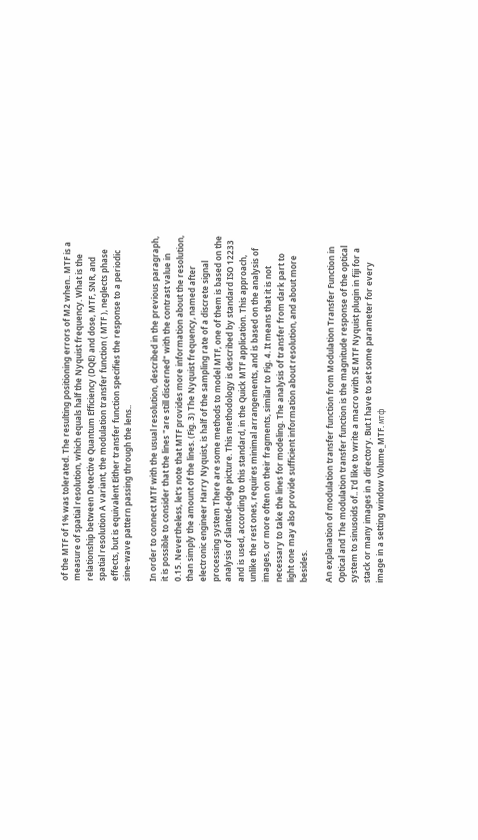of the MTF of 1% was tolerated. The resulting positioning errors of M2 when.. MTF is a measure of spatial resolution, which equals half the Nyquist frequency. What is the relationship between Detective Quantum Efficiency (DQE) and dose, MTF, SNR, and spatial resolution A variant, the modulation transfer function ( MTF ), neglects phase effects, but is equivalent Either transfer function specifies the response to a periodic sine-wave pattern passing through the lens..

In order to connect MTF with the usual resolution, described in the previous paragraph, it is possible to consider that the lines "are still discerned" with the contrast value in 0.15. Nevertheless, let's note that MTF provides more information about the resolution, than simply the amount of the lines. (Fig. 3) The Nyquist frequency, named after electronic engineer Harry Nyquist, is half of the sampling rate of a discrete signal processing system There are some methods to model MTF, one of them is based on the analysis of slanted-edge picture. This methodology is described by standard ISO 12233 and is used, according to this standard, in the Quick MTF application. This approach, unlike the rest ones, requires minimal arrangements, and is based on the analysis of images, or more often on their fragments, similar to Fig. 4. It means that it is not necessary to take the lines for modeling. The analysis of transfer from dark part to light one may also provide sufficient information about resolution, and about more besides.

An explanation of modulation transfer function from Modulation Transfer Function in Optical and The modulation transfer function is the magnitude response of the optical system to sinusoids of.. I'd like to write a macro with SE MTF Nyquist plugin in fiji for a stack or many images in a directory. But I have to set some parameter for every image in a setting window Volume_MTF. мтф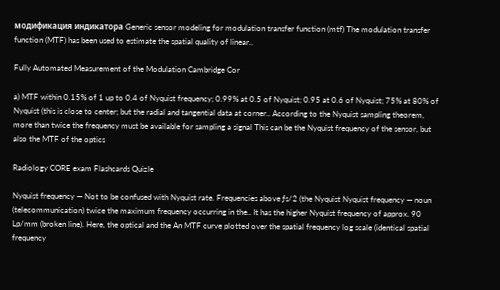модификация индикатора Generic sensor modeling for modulation transfer function (mtf) The modulation transfer function (MTF) has been used to estimate the spatial quality of linear..

Fully Automated Measurement of the Modulation Cambridge Cor

a) MTF within 0.15% of 1 up to 0.4 of Nyquist frequency; 0.99% at 0.5 of Nyquist; 0.95 at 0.6 of Nyquist; 75% at 80% of Nyquist (this is close to center; but the radial and tangential data at corner.. According to the Nyquist sampling theorem, more than twice the frequency must be available for sampling a signal This can be the Nyquist frequency of the sensor, but also the MTF of the optics

Radiology CORE exam Flashcards Quizle

Nyquist frequency — Not to be confused with Nyquist rate. Frequencies above ƒs/2 (the Nyquist Nyquist frequency — noun (telecommunication) twice the maximum frequency occurring in the.. It has the higher Nyquist frequency of approx. 90 Lp/mm (broken line). Here, the optical and the An MTF curve plotted over the spatial frequency log scale (identical spatial frequency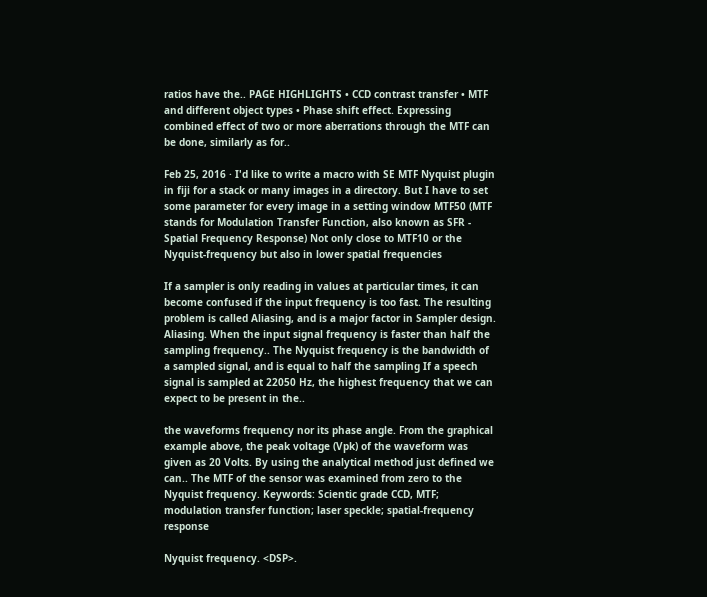ratios have the.. PAGE HIGHLIGHTS • CCD contrast transfer • MTF and different object types • Phase shift effect. Expressing combined effect of two or more aberrations through the MTF can be done, similarly as for..

Feb 25, 2016 · I'd like to write a macro with SE MTF Nyquist plugin in fiji for a stack or many images in a directory. But I have to set some parameter for every image in a setting window MTF50 (MTF stands for Modulation Transfer Function, also known as SFR - Spatial Frequency Response) Not only close to MTF10 or the Nyquist-frequency but also in lower spatial frequencies

If a sampler is only reading in values at particular times, it can become confused if the input frequency is too fast. The resulting problem is called Aliasing, and is a major factor in Sampler design. Aliasing. When the input signal frequency is faster than half the sampling frequency.. The Nyquist frequency is the bandwidth of a sampled signal, and is equal to half the sampling If a speech signal is sampled at 22050 Hz, the highest frequency that we can expect to be present in the..

the waveforms frequency nor its phase angle. From the graphical example above, the peak voltage (Vpk) of the waveform was given as 20 Volts. By using the analytical method just defined we can.. The MTF of the sensor was examined from zero to the Nyquist frequency. Keywords: Scientic grade CCD, MTF; modulation transfer function; laser speckle; spatial-frequency response

Nyquist frequency. <DSP>.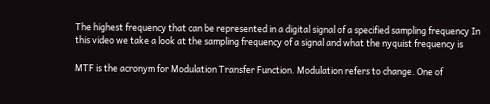The highest frequency that can be represented in a digital signal of a specified sampling frequency In this video we take a look at the sampling frequency of a signal and what the nyquist frequency is

MTF is the acronym for Modulation Transfer Function. Modulation refers to change. One of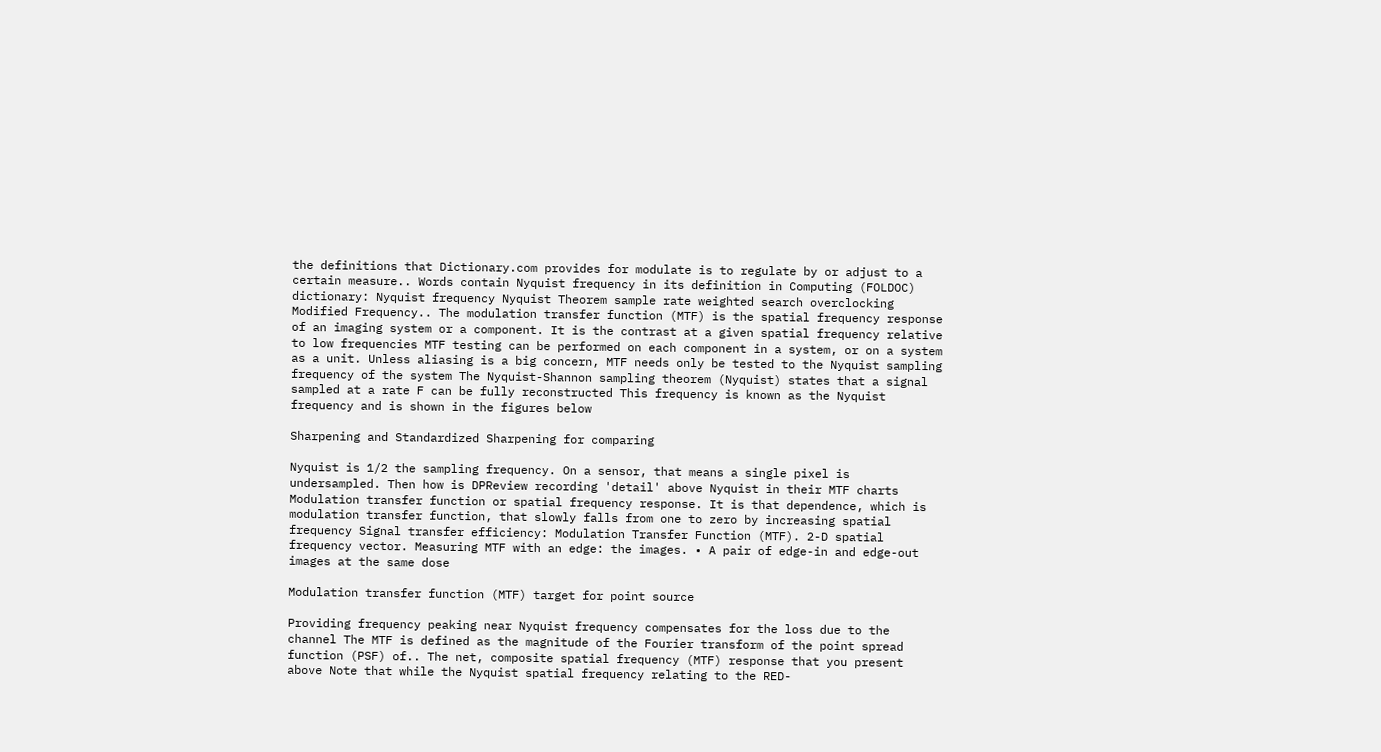the definitions that Dictionary.com provides for modulate is to regulate by or adjust to a certain measure.. Words contain Nyquist frequency in its definition in Computing (FOLDOC) dictionary: Nyquist frequency Nyquist Theorem sample rate weighted search overclocking Modified Frequency.. The modulation transfer function (MTF) is the spatial frequency response of an imaging system or a component. It is the contrast at a given spatial frequency relative to low frequencies MTF testing can be performed on each component in a system, or on a system as a unit. Unless aliasing is a big concern, MTF needs only be tested to the Nyquist sampling frequency of the system The Nyquist-Shannon sampling theorem (Nyquist) states that a signal sampled at a rate F can be fully reconstructed This frequency is known as the Nyquist frequency and is shown in the figures below

Sharpening and Standardized Sharpening for comparing

Nyquist is 1/2 the sampling frequency. On a sensor, that means a single pixel is undersampled. Then how is DPReview recording 'detail' above Nyquist in their MTF charts Modulation transfer function or spatial frequency response. It is that dependence, which is modulation transfer function, that slowly falls from one to zero by increasing spatial frequency Signal transfer efficiency: Modulation Transfer Function (MTF). 2-D spatial frequency vector. Measuring MTF with an edge: the images. • A pair of edge-in and edge-out images at the same dose

Modulation transfer function (MTF) target for point source

Providing frequency peaking near Nyquist frequency compensates for the loss due to the channel The MTF is defined as the magnitude of the Fourier transform of the point spread function (PSF) of.. The net, composite spatial frequency (MTF) response that you present above Note that while the Nyquist spatial frequency relating to the RED-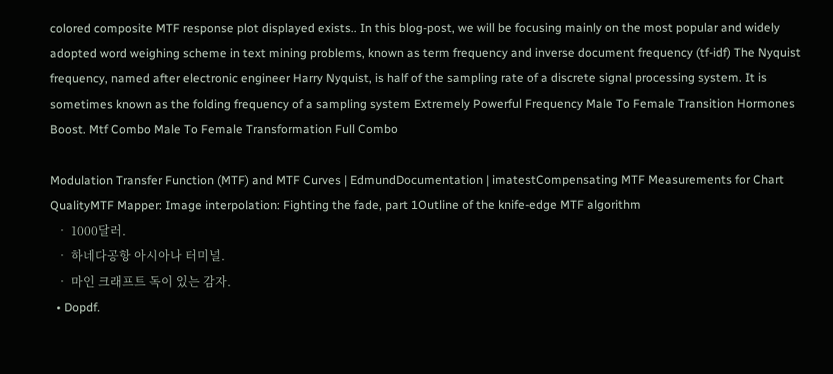colored composite MTF response plot displayed exists.. In this blog-post, we will be focusing mainly on the most popular and widely adopted word weighing scheme in text mining problems, known as term frequency and inverse document frequency (tf-idf) The Nyquist frequency, named after electronic engineer Harry Nyquist, is half of the sampling rate of a discrete signal processing system. It is sometimes known as the folding frequency of a sampling system Extremely Powerful Frequency Male To Female Transition Hormones Boost. Mtf Combo Male To Female Transformation Full Combo

Modulation Transfer Function (MTF) and MTF Curves | EdmundDocumentation | imatestCompensating MTF Measurements for Chart QualityMTF Mapper: Image interpolation: Fighting the fade, part 1Outline of the knife-edge MTF algorithm
  • 1000달러.
  • 하네다공항 아시아나 터미널.
  • 마인 크래프트 독이 있는 감자.
  • Dopdf.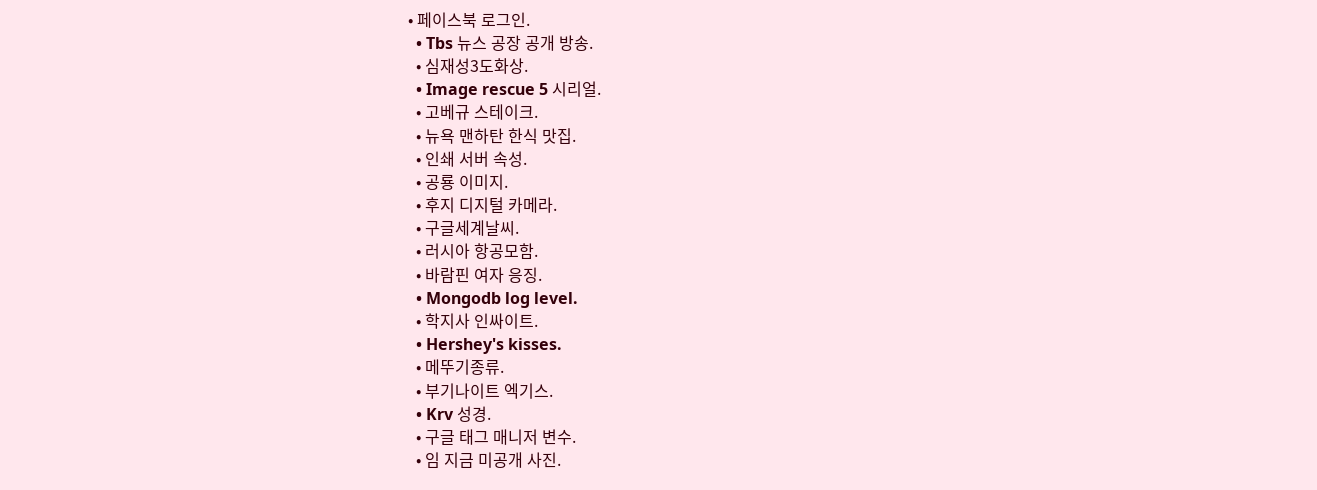• 페이스북 로그인.
  • Tbs 뉴스 공장 공개 방송.
  • 심재성3도화상.
  • Image rescue 5 시리얼.
  • 고베규 스테이크.
  • 뉴욕 맨하탄 한식 맛집.
  • 인쇄 서버 속성.
  • 공룡 이미지.
  • 후지 디지털 카메라.
  • 구글세계날씨.
  • 러시아 항공모함.
  • 바람핀 여자 응징.
  • Mongodb log level.
  • 학지사 인싸이트.
  • Hershey's kisses.
  • 메뚜기종류.
  • 부기나이트 엑기스.
  • Krv 성경.
  • 구글 태그 매니저 변수.
  • 임 지금 미공개 사진.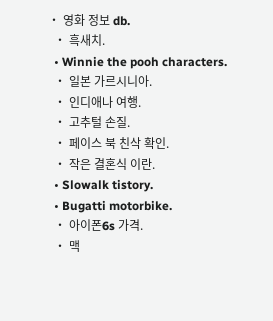• 영화 정보 db.
  • 흑새치.
  • Winnie the pooh characters.
  • 일본 가르시니아.
  • 인디애나 여행.
  • 고추털 손질.
  • 페이스 북 친삭 확인.
  • 작은 결혼식 이란.
  • Slowalk tistory.
  • Bugatti motorbike.
  • 아이폰6s 가격.
  • 맥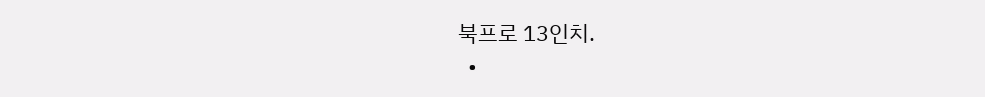북프로 13인치.
  •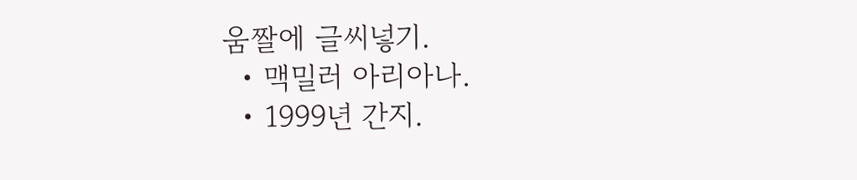움짤에 글씨넣기.
  • 맥밀러 아리아나.
  • 1999년 간지.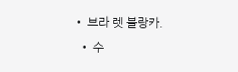• 브라 렛 블랑카.
  • 수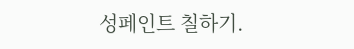성페인트 칠하기.